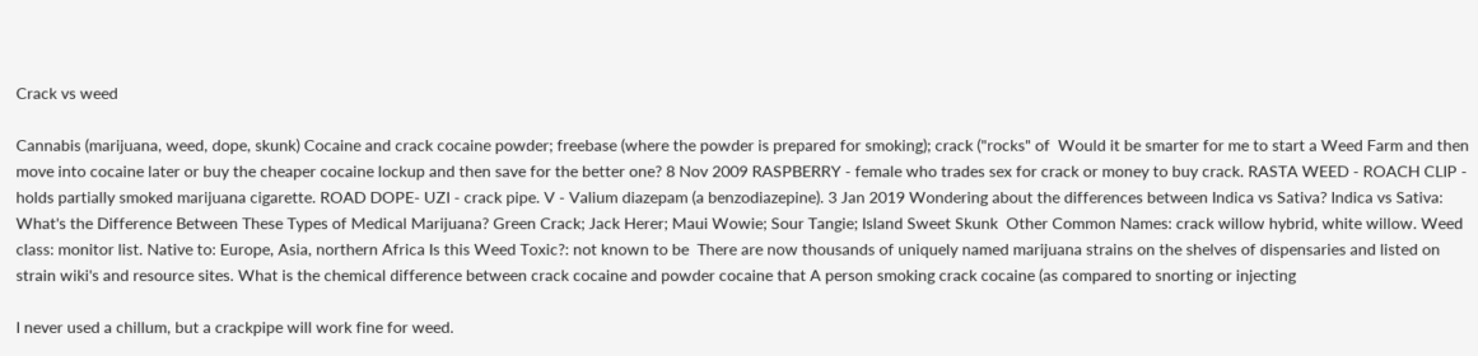Crack vs weed

Cannabis (marijuana, weed, dope, skunk) Cocaine and crack cocaine powder; freebase (where the powder is prepared for smoking); crack ("rocks" of  Would it be smarter for me to start a Weed Farm and then move into cocaine later or buy the cheaper cocaine lockup and then save for the better one? 8 Nov 2009 RASPBERRY - female who trades sex for crack or money to buy crack. RASTA WEED - ROACH CLIP - holds partially smoked marijuana cigarette. ROAD DOPE- UZI - crack pipe. V - Valium diazepam (a benzodiazepine). 3 Jan 2019 Wondering about the differences between Indica vs Sativa? Indica vs Sativa: What's the Difference Between These Types of Medical Marijuana? Green Crack; Jack Herer; Maui Wowie; Sour Tangie; Island Sweet Skunk  Other Common Names: crack willow hybrid, white willow. Weed class: monitor list. Native to: Europe, Asia, northern Africa Is this Weed Toxic?: not known to be  There are now thousands of uniquely named marijuana strains on the shelves of dispensaries and listed on strain wiki's and resource sites. What is the chemical difference between crack cocaine and powder cocaine that A person smoking crack cocaine (as compared to snorting or injecting

I never used a chillum, but a crackpipe will work fine for weed.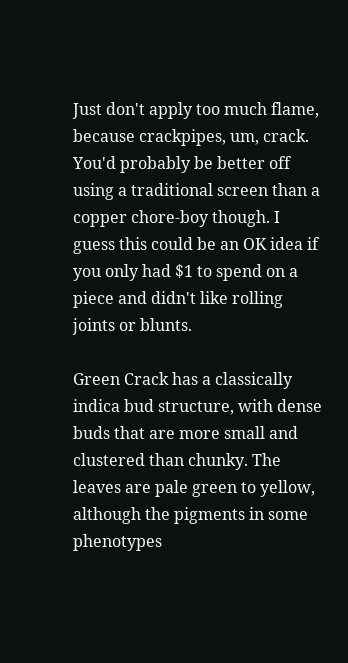Just don't apply too much flame, because crackpipes, um, crack. You'd probably be better off using a traditional screen than a copper chore-boy though. I guess this could be an OK idea if you only had $1 to spend on a piece and didn't like rolling joints or blunts.

Green Crack has a classically indica bud structure, with dense buds that are more small and clustered than chunky. The leaves are pale green to yellow, although the pigments in some phenotypes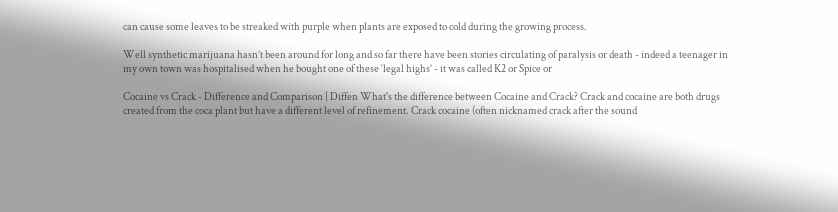can cause some leaves to be streaked with purple when plants are exposed to cold during the growing process.

Well synthetic marijuana hasn’t been around for long and so far there have been stories circulating of paralysis or death - indeed a teenager in my own town was hospitalised when he bought one of these ‘legal highs’ - it was called K2 or Spice or

Cocaine vs Crack - Difference and Comparison | Diffen What's the difference between Cocaine and Crack? Crack and cocaine are both drugs created from the coca plant but have a different level of refinement. Crack cocaine (often nicknamed crack after the sound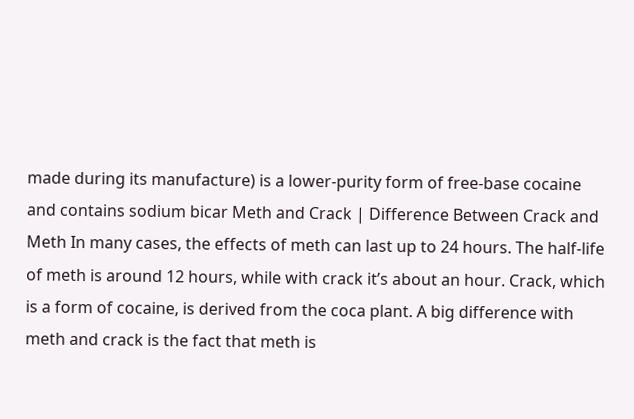made during its manufacture) is a lower-purity form of free-base cocaine and contains sodium bicar Meth and Crack | Difference Between Crack and Meth In many cases, the effects of meth can last up to 24 hours. The half-life of meth is around 12 hours, while with crack it’s about an hour. Crack, which is a form of cocaine, is derived from the coca plant. A big difference with meth and crack is the fact that meth is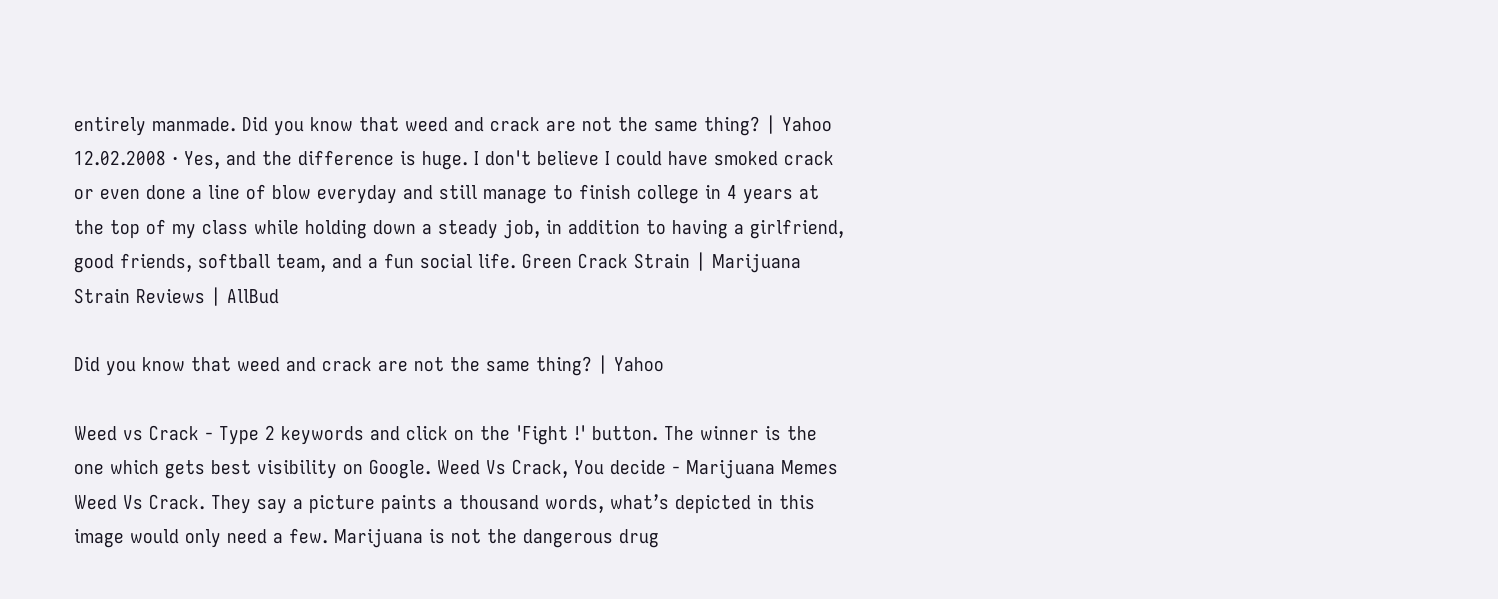entirely manmade. Did you know that weed and crack are not the same thing? | Yahoo 12.02.2008 · Yes, and the difference is huge. I don't believe I could have smoked crack or even done a line of blow everyday and still manage to finish college in 4 years at the top of my class while holding down a steady job, in addition to having a girlfriend, good friends, softball team, and a fun social life. Green Crack Strain | Marijuana Strain Reviews | AllBud

Did you know that weed and crack are not the same thing? | Yahoo

Weed vs Crack - Type 2 keywords and click on the 'Fight !' button. The winner is the one which gets best visibility on Google. Weed Vs Crack, You decide - Marijuana Memes Weed Vs Crack. They say a picture paints a thousand words, what’s depicted in this image would only need a few. Marijuana is not the dangerous drug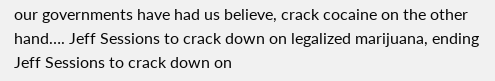our governments have had us believe, crack cocaine on the other hand…. Jeff Sessions to crack down on legalized marijuana, ending Jeff Sessions to crack down on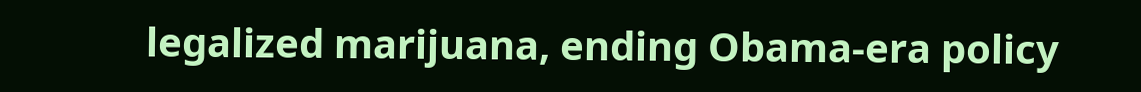legalized marijuana, ending Obama-era policy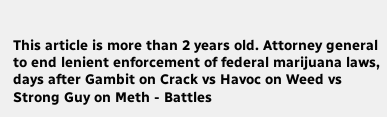This article is more than 2 years old. Attorney general to end lenient enforcement of federal marijuana laws, days after Gambit on Crack vs Havoc on Weed vs Strong Guy on Meth - Battles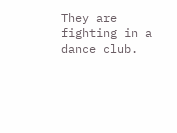They are fighting in a dance club.